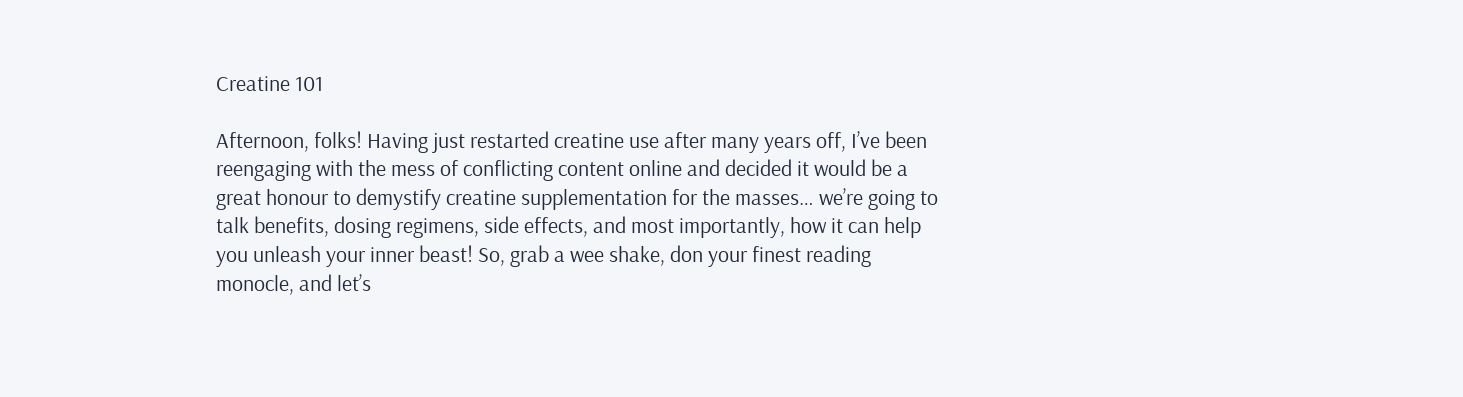Creatine 101

Afternoon, folks! Having just restarted creatine use after many years off, I’ve been reengaging with the mess of conflicting content online and decided it would be a great honour to demystify creatine supplementation for the masses… we’re going to talk benefits, dosing regimens, side effects, and most importantly, how it can help you unleash your inner beast! So, grab a wee shake, don your finest reading monocle, and let’s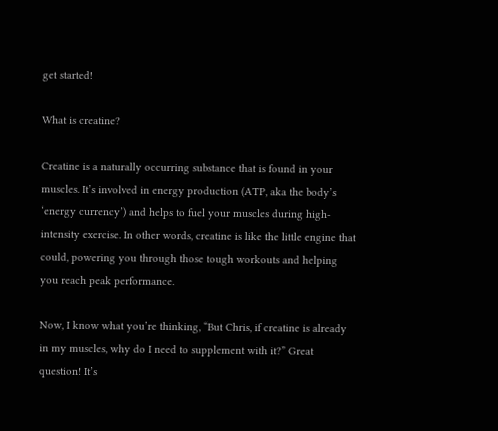get started!

What is creatine?

Creatine is a naturally occurring substance that is found in your muscles. It’s involved in energy production (ATP, aka the body’s ‘energy currency’) and helps to fuel your muscles during high-intensity exercise. In other words, creatine is like the little engine that could, powering you through those tough workouts and helping you reach peak performance.

Now, I know what you’re thinking, “But Chris, if creatine is already in my muscles, why do I need to supplement with it?” Great question! It’s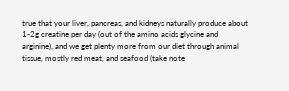true that your liver, pancreas, and kidneys naturally produce about 1-2g creatine per day (out of the amino acids glycine and arginine), and we get plenty more from our diet through animal tissue, mostly red meat, and seafood (take note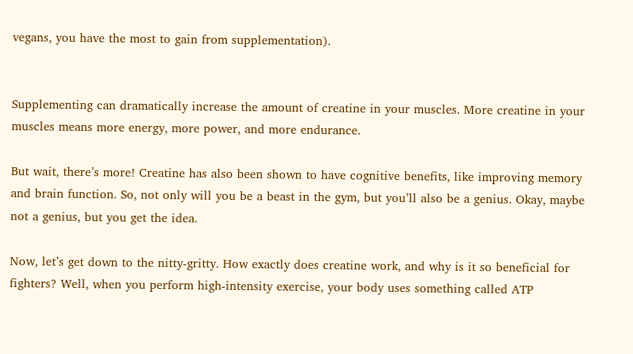vegans, you have the most to gain from supplementation).


Supplementing can dramatically increase the amount of creatine in your muscles. More creatine in your muscles means more energy, more power, and more endurance.

But wait, there’s more! Creatine has also been shown to have cognitive benefits, like improving memory and brain function. So, not only will you be a beast in the gym, but you’ll also be a genius. Okay, maybe not a genius, but you get the idea.

Now, let’s get down to the nitty-gritty. How exactly does creatine work, and why is it so beneficial for fighters? Well, when you perform high-intensity exercise, your body uses something called ATP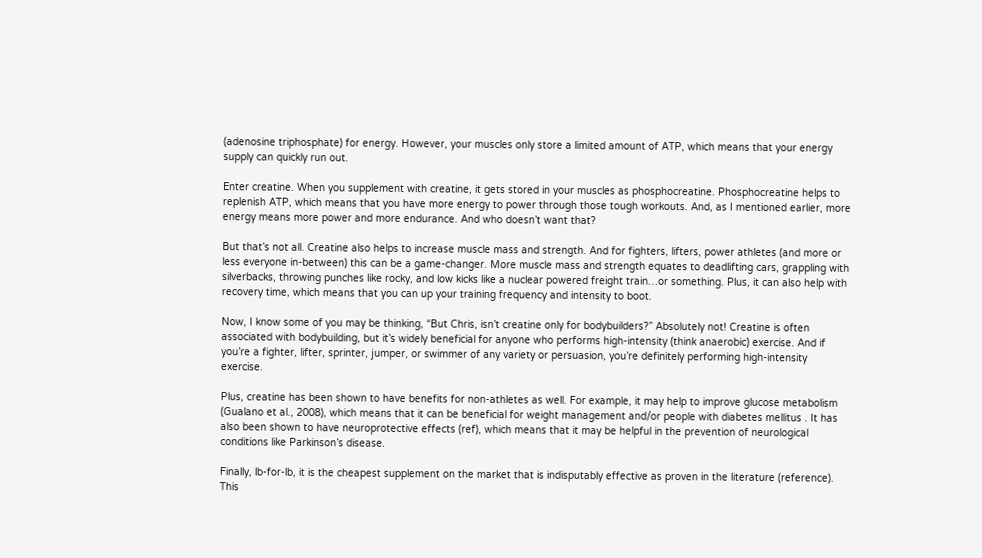(adenosine triphosphate) for energy. However, your muscles only store a limited amount of ATP, which means that your energy supply can quickly run out.

Enter creatine. When you supplement with creatine, it gets stored in your muscles as phosphocreatine. Phosphocreatine helps to replenish ATP, which means that you have more energy to power through those tough workouts. And, as I mentioned earlier, more energy means more power and more endurance. And who doesn’t want that?

But that’s not all. Creatine also helps to increase muscle mass and strength. And for fighters, lifters, power athletes (and more or less everyone in-between) this can be a game-changer. More muscle mass and strength equates to deadlifting cars, grappling with silverbacks, throwing punches like rocky, and low kicks like a nuclear powered freight train…or something. Plus, it can also help with recovery time, which means that you can up your training frequency and intensity to boot.

Now, I know some of you may be thinking, “But Chris, isn’t creatine only for bodybuilders?” Absolutely not! Creatine is often associated with bodybuilding, but it’s widely beneficial for anyone who performs high-intensity (think anaerobic) exercise. And if you’re a fighter, lifter, sprinter, jumper, or swimmer of any variety or persuasion, you’re definitely performing high-intensity exercise.

Plus, creatine has been shown to have benefits for non-athletes as well. For example, it may help to improve glucose metabolism (Gualano et al., 2008), which means that it can be beneficial for weight management and/or people with diabetes mellitus . It has also been shown to have neuroprotective effects (ref), which means that it may be helpful in the prevention of neurological conditions like Parkinson’s disease.

Finally, lb-for-lb, it is the cheapest supplement on the market that is indisputably effective as proven in the literature (reference). This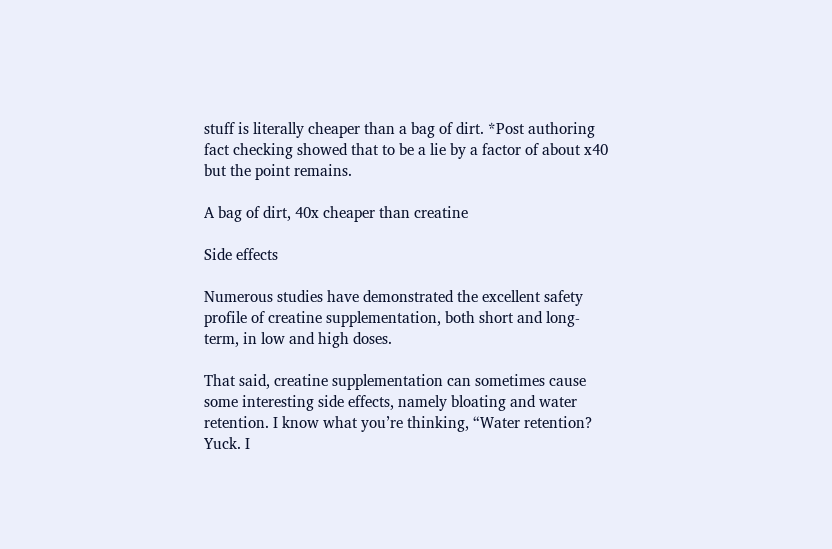stuff is literally cheaper than a bag of dirt. *Post authoring fact checking showed that to be a lie by a factor of about x40 but the point remains.

A bag of dirt, 40x cheaper than creatine

Side effects

Numerous studies have demonstrated the excellent safety profile of creatine supplementation, both short and long-term, in low and high doses.

That said, creatine supplementation can sometimes cause some interesting side effects, namely bloating and water retention. I know what you’re thinking, “Water retention? Yuck. I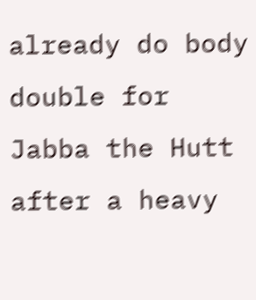already do body double for Jabba the Hutt after a heavy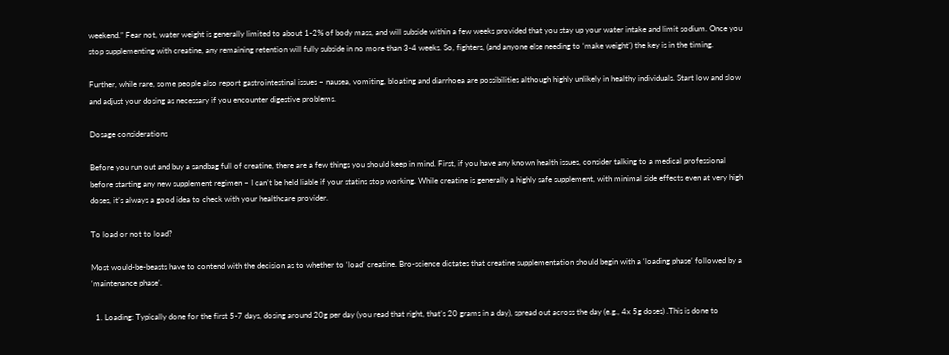weekend.” Fear not, water weight is generally limited to about 1-2% of body mass, and will subside within a few weeks provided that you stay up your water intake and limit sodium. Once you stop supplementing with creatine, any remaining retention will fully subside in no more than 3-4 weeks. So, fighters, (and anyone else needing to ‘make weight’) the key is in the timing.

Further, while rare, some people also report gastrointestinal issues – nausea, vomiting, bloating and diarrhoea are possibilities although highly unlikely in healthy individuals. Start low and slow and adjust your dosing as necessary if you encounter digestive problems.

Dosage considerations

Before you run out and buy a sandbag full of creatine, there are a few things you should keep in mind. First, if you have any known health issues, consider talking to a medical professional before starting any new supplement regimen – I can’t be held liable if your statins stop working. While creatine is generally a highly safe supplement, with minimal side effects even at very high doses, it’s always a good idea to check with your healthcare provider.

To load or not to load?

Most would-be-beasts have to contend with the decision as to whether to ‘load’ creatine. Bro-science dictates that creatine supplementation should begin with a ‘loading phase’ followed by a ‘maintenance phase’.

  1. Loading: Typically done for the first 5-7 days, dosing around 20g per day (you read that right, that’s 20 grams in a day), spread out across the day (e.g., 4x 5g doses) .This is done to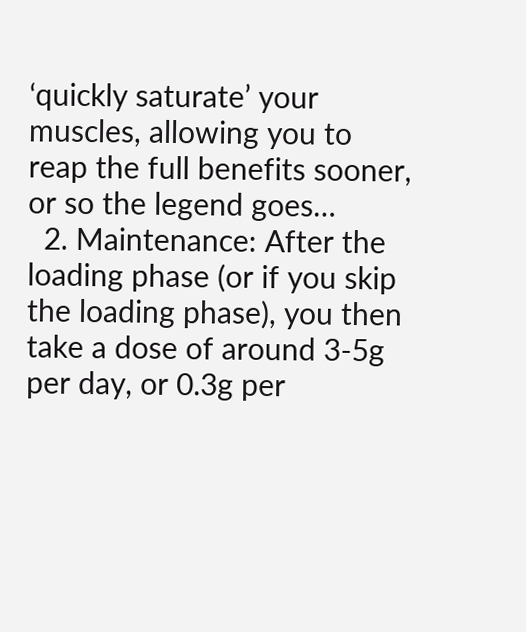‘quickly saturate’ your muscles, allowing you to reap the full benefits sooner, or so the legend goes…
  2. Maintenance: After the loading phase (or if you skip the loading phase), you then take a dose of around 3-5g per day, or 0.3g per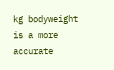kg bodyweight is a more accurate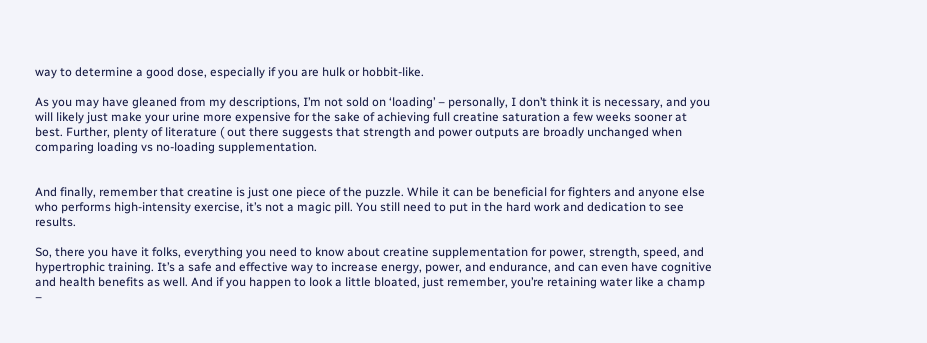way to determine a good dose, especially if you are hulk or hobbit-like.

As you may have gleaned from my descriptions, I’m not sold on ‘loading’ – personally, I don’t think it is necessary, and you will likely just make your urine more expensive for the sake of achieving full creatine saturation a few weeks sooner at best. Further, plenty of literature ( out there suggests that strength and power outputs are broadly unchanged when comparing loading vs no-loading supplementation.


And finally, remember that creatine is just one piece of the puzzle. While it can be beneficial for fighters and anyone else who performs high-intensity exercise, it’s not a magic pill. You still need to put in the hard work and dedication to see results.

So, there you have it folks, everything you need to know about creatine supplementation for power, strength, speed, and hypertrophic training. It’s a safe and effective way to increase energy, power, and endurance, and can even have cognitive and health benefits as well. And if you happen to look a little bloated, just remember, you’re retaining water like a champ –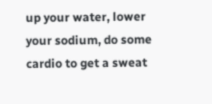up your water, lower your sodium, do some cardio to get a sweat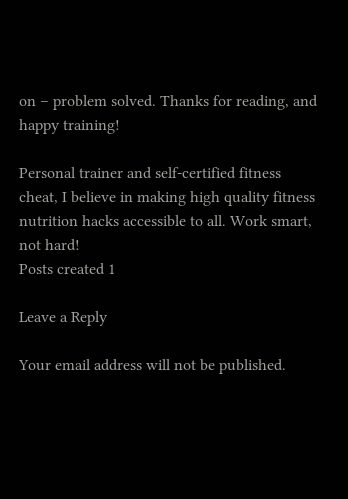on – problem solved. Thanks for reading, and happy training!

Personal trainer and self-certified fitness cheat, I believe in making high quality fitness nutrition hacks accessible to all. Work smart, not hard!
Posts created 1

Leave a Reply

Your email address will not be published.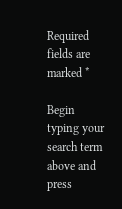Required fields are marked *

Begin typing your search term above and press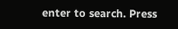enter to search. Press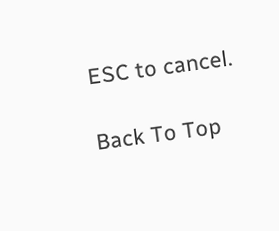ESC to cancel.

Back To Top